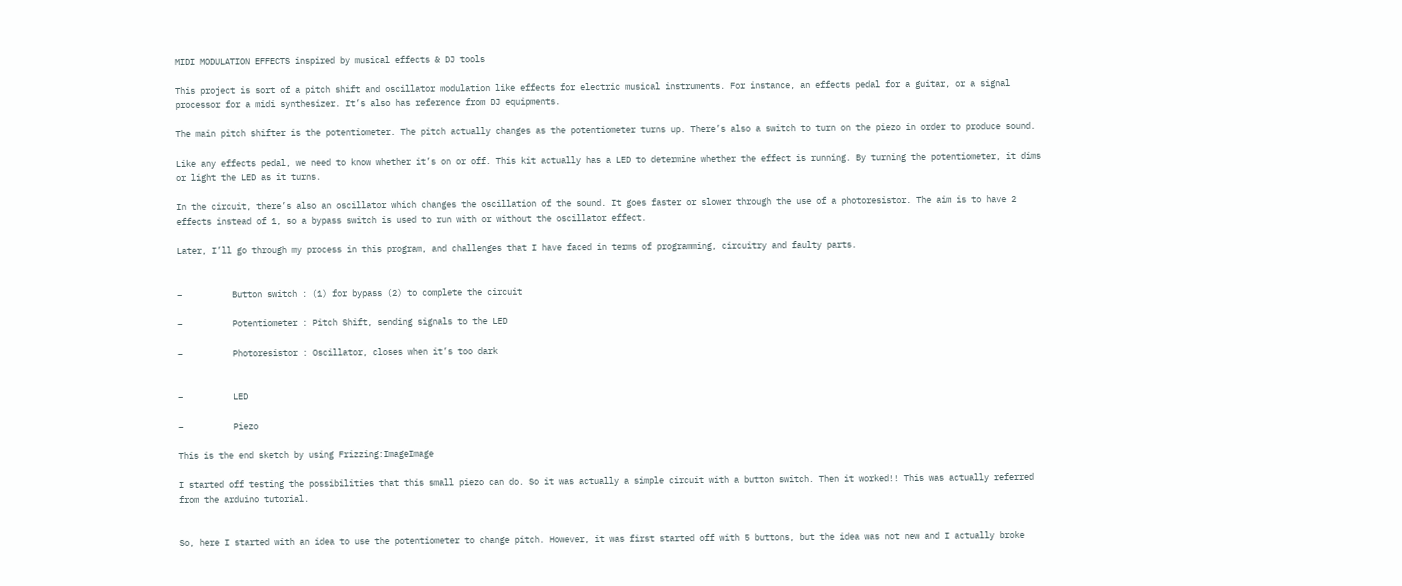MIDI MODULATION EFFECTS inspired by musical effects & DJ tools

This project is sort of a pitch shift and oscillator modulation like effects for electric musical instruments. For instance, an effects pedal for a guitar, or a signal processor for a midi synthesizer. It’s also has reference from DJ equipments.

The main pitch shifter is the potentiometer. The pitch actually changes as the potentiometer turns up. There’s also a switch to turn on the piezo in order to produce sound.

Like any effects pedal, we need to know whether it’s on or off. This kit actually has a LED to determine whether the effect is running. By turning the potentiometer, it dims or light the LED as it turns.

In the circuit, there’s also an oscillator which changes the oscillation of the sound. It goes faster or slower through the use of a photoresistor. The aim is to have 2 effects instead of 1, so a bypass switch is used to run with or without the oscillator effect.

Later, I’ll go through my process in this program, and challenges that I have faced in terms of programming, circuitry and faulty parts.


–          Button switch : (1) for bypass (2) to complete the circuit

–          Potentiometer : Pitch Shift, sending signals to the LED

–          Photoresistor : Oscillator, closes when it’s too dark


–          LED

–          Piezo

This is the end sketch by using Frizzing:ImageImage

I started off testing the possibilities that this small piezo can do. So it was actually a simple circuit with a button switch. Then it worked!! This was actually referred from the arduino tutorial.


So, here I started with an idea to use the potentiometer to change pitch. However, it was first started off with 5 buttons, but the idea was not new and I actually broke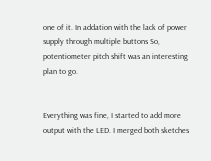one of it. In addation with the lack of power supply through multiple buttons So, potentiometer pitch shift was an interesting plan to go.


Everything was fine, I started to add more output with the LED. I merged both sketches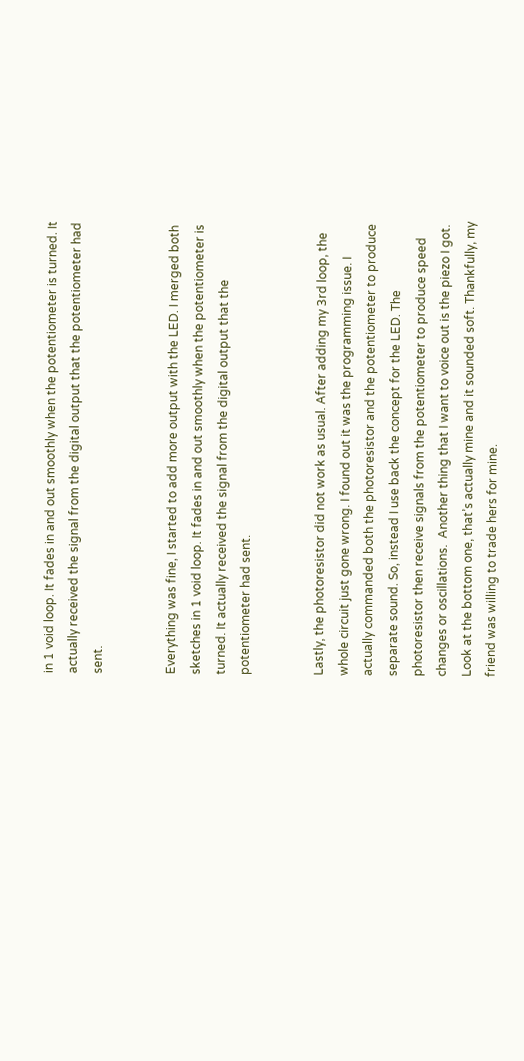in 1 void loop. It fades in and out smoothly when the potentiometer is turned. It actually received the signal from the digital output that the potentiometer had sent.


Everything was fine, I started to add more output with the LED. I merged both sketches in 1 void loop. It fades in and out smoothly when the potentiometer is turned. It actually received the signal from the digital output that the potentiometer had sent.


Lastly, the photoresistor did not work as usual. After adding my 3rd loop, the whole circuit just gone wrong. I found out it was the programming issue. I actually commanded both the photoresistor and the potentiometer to produce separate sound. So, instead I use back the concept for the LED. The photoresistor then receive signals from the potentiometer to produce speed changes or oscillations.  Another thing that I want to voice out is the piezo I got. Look at the bottom one, that’s actually mine and it sounded soft. Thankfully, my friend was willing to trade hers for mine.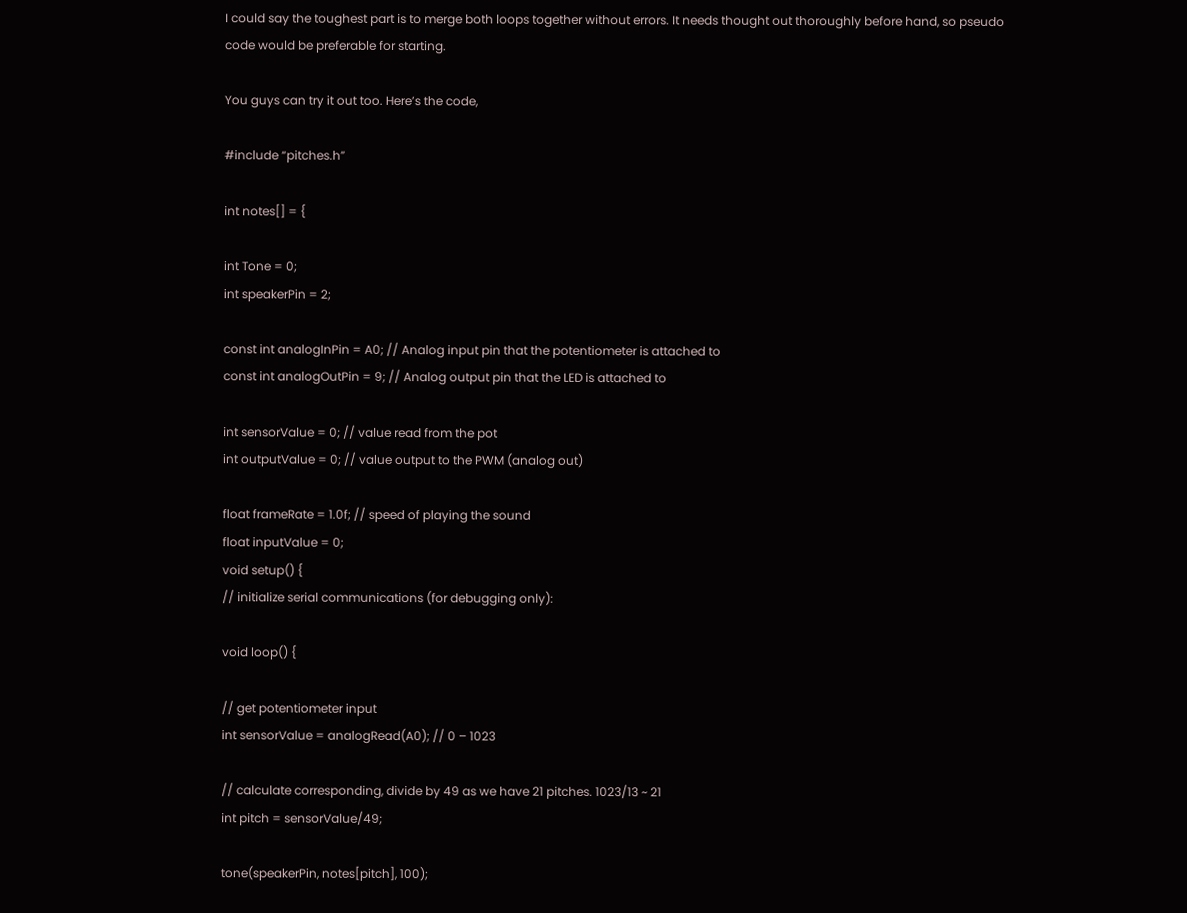I could say the toughest part is to merge both loops together without errors. It needs thought out thoroughly before hand, so pseudo code would be preferable for starting.

You guys can try it out too. Here’s the code,

#include “pitches.h”

int notes[] = {

int Tone = 0;
int speakerPin = 2;

const int analogInPin = A0; // Analog input pin that the potentiometer is attached to
const int analogOutPin = 9; // Analog output pin that the LED is attached to

int sensorValue = 0; // value read from the pot
int outputValue = 0; // value output to the PWM (analog out)

float frameRate = 1.0f; // speed of playing the sound
float inputValue = 0;
void setup() {
// initialize serial communications (for debugging only):

void loop() {

// get potentiometer input
int sensorValue = analogRead(A0); // 0 – 1023

// calculate corresponding, divide by 49 as we have 21 pitches. 1023/13 ~ 21
int pitch = sensorValue/49;

tone(speakerPin, notes[pitch], 100);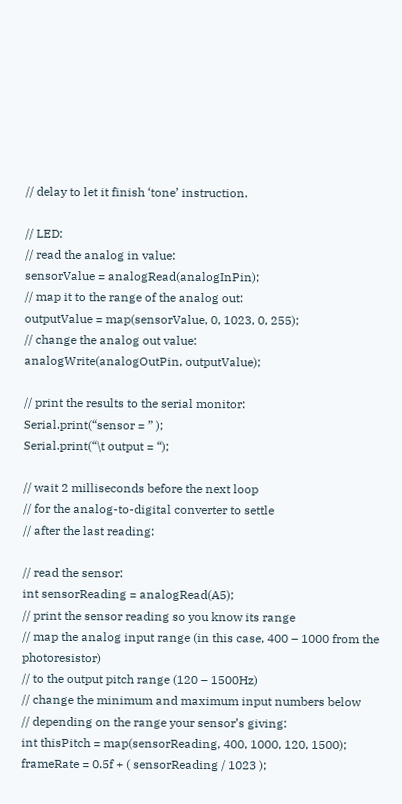// delay to let it finish ‘tone’ instruction.

// LED:
// read the analog in value:
sensorValue = analogRead(analogInPin);
// map it to the range of the analog out:
outputValue = map(sensorValue, 0, 1023, 0, 255);
// change the analog out value:
analogWrite(analogOutPin, outputValue);

// print the results to the serial monitor:
Serial.print(“sensor = ” );
Serial.print(“\t output = “);

// wait 2 milliseconds before the next loop
// for the analog-to-digital converter to settle
// after the last reading:

// read the sensor:
int sensorReading = analogRead(A5);
// print the sensor reading so you know its range
// map the analog input range (in this case, 400 – 1000 from the photoresistor)
// to the output pitch range (120 – 1500Hz)
// change the minimum and maximum input numbers below
// depending on the range your sensor’s giving:
int thisPitch = map(sensorReading, 400, 1000, 120, 1500);
frameRate = 0.5f + ( sensorReading / 1023 );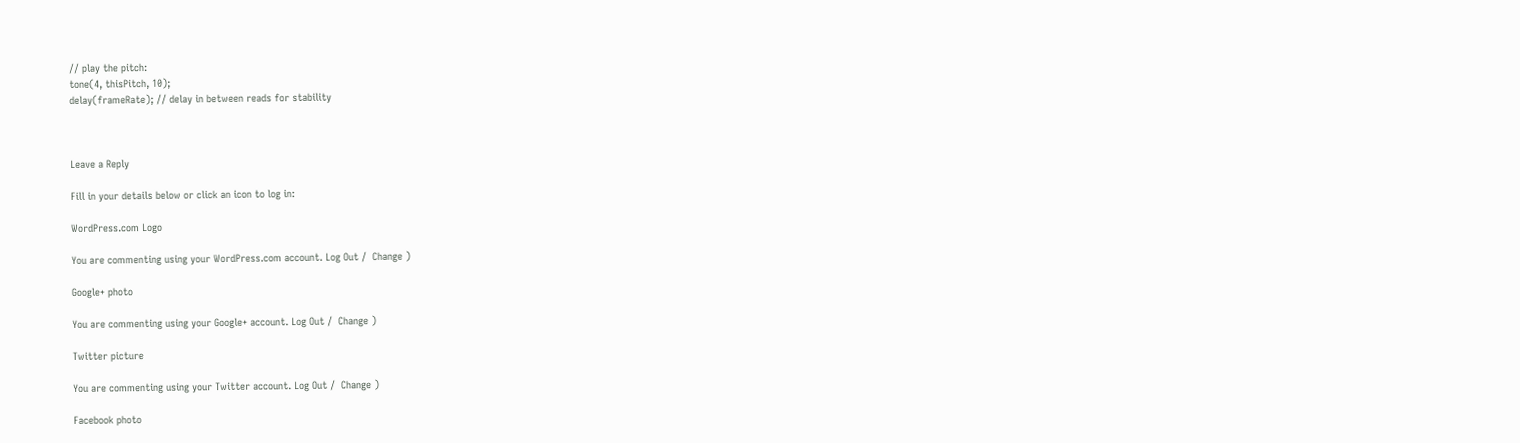// play the pitch:
tone(4, thisPitch, 10);
delay(frameRate); // delay in between reads for stability



Leave a Reply

Fill in your details below or click an icon to log in:

WordPress.com Logo

You are commenting using your WordPress.com account. Log Out /  Change )

Google+ photo

You are commenting using your Google+ account. Log Out /  Change )

Twitter picture

You are commenting using your Twitter account. Log Out /  Change )

Facebook photo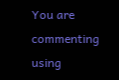You are commenting using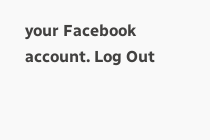your Facebook account. Log Out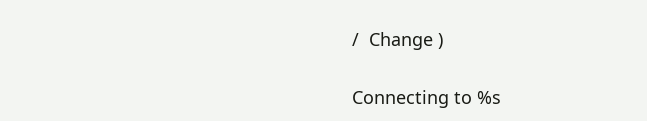/  Change )

Connecting to %s